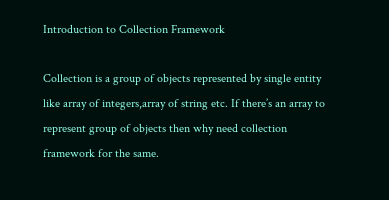Introduction to Collection Framework

Collection is a group of objects represented by single entity like array of integers,array of string etc. If there’s an array to represent group of objects then why need collection framework for the same.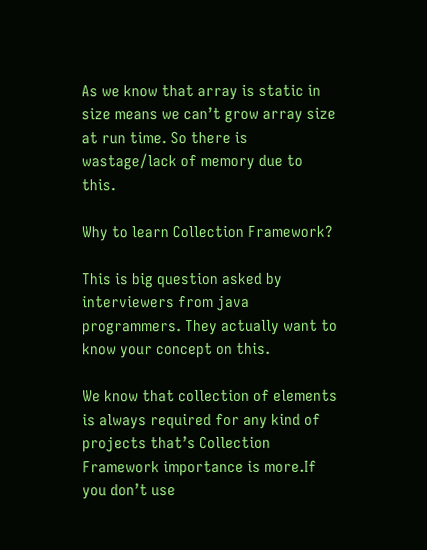As we know that array is static in size means we can’t grow array size at run time. So there is wastage/lack of memory due to this.

Why to learn Collection Framework?

This is big question asked by interviewers from java programmers. They actually want to know your concept on this.

We know that collection of elements is always required for any kind of projects that’s Collection Framework importance is more.If you don’t use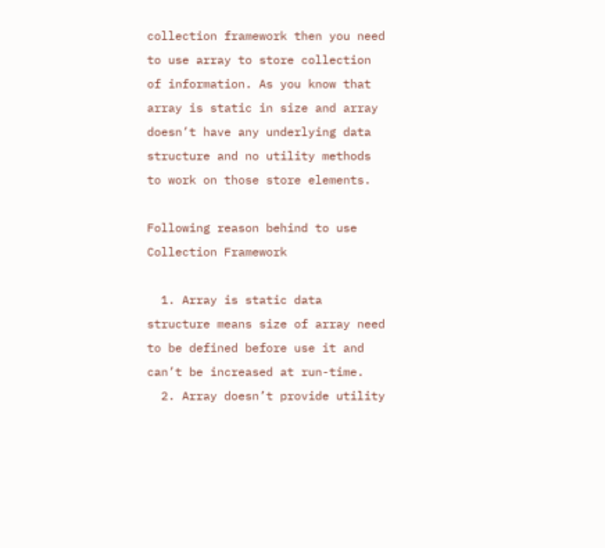collection framework then you need to use array to store collection of information. As you know that array is static in size and array doesn’t have any underlying data structure and no utility methods to work on those store elements.

Following reason behind to use Collection Framework

  1. Array is static data structure means size of array need to be defined before use it and can’t be increased at run-time.
  2. Array doesn’t provide utility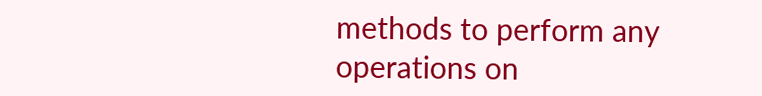methods to perform any operations on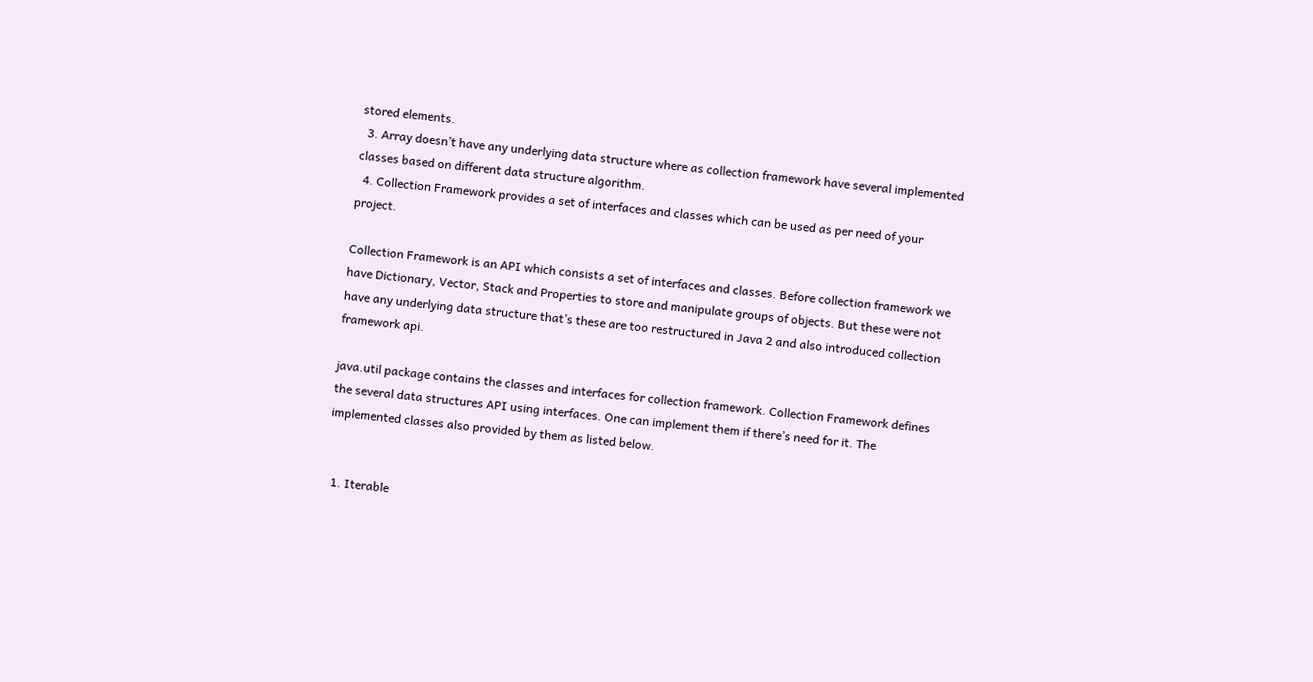stored elements.
  3. Array doesn’t have any underlying data structure where as collection framework have several implemented classes based on different data structure algorithm.
  4. Collection Framework provides a set of interfaces and classes which can be used as per need of your project.

Collection Framework is an API which consists a set of interfaces and classes. Before collection framework we have Dictionary, Vector, Stack and Properties to store and manipulate groups of objects. But these were not have any underlying data structure that’s these are too restructured in Java 2 and also introduced collection framework api.

java.util package contains the classes and interfaces for collection framework. Collection Framework defines the several data structures API using interfaces. One can implement them if there’s need for it. The implemented classes also provided by them as listed below.


  1. Iterable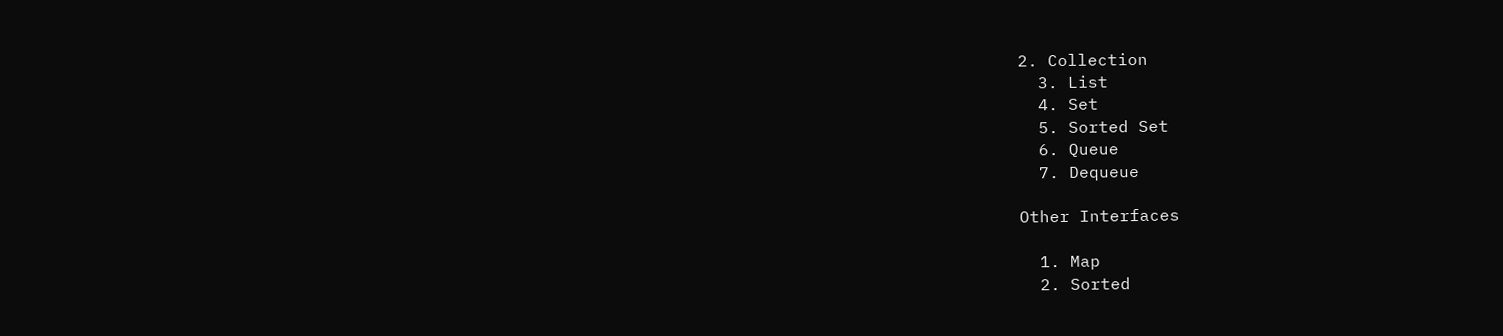2. Collection
  3. List
  4. Set
  5. Sorted Set
  6. Queue
  7. Dequeue

Other Interfaces

  1. Map
  2. Sorted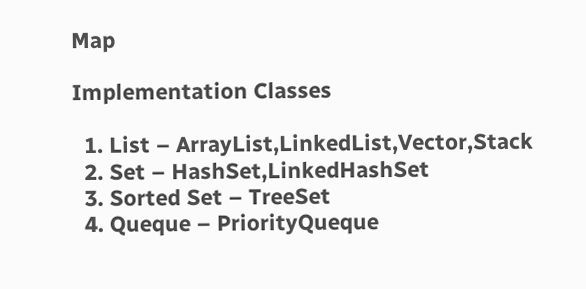Map

Implementation Classes

  1. List – ArrayList,LinkedList,Vector,Stack
  2. Set – HashSet,LinkedHashSet
  3. Sorted Set – TreeSet
  4. Queque – PriorityQueque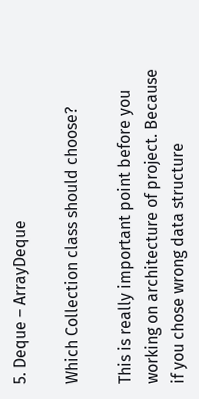5. Deque – ArrayDeque

Which Collection class should choose?

This is really important point before you working on architecture of project. Because if you chose wrong data structure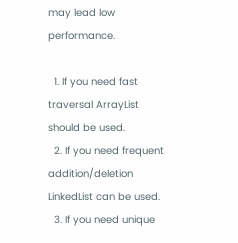may lead low performance.

  1. If you need fast traversal ArrayList should be used.
  2. If you need frequent addition/deletion LinkedList can be used.
  3. If you need unique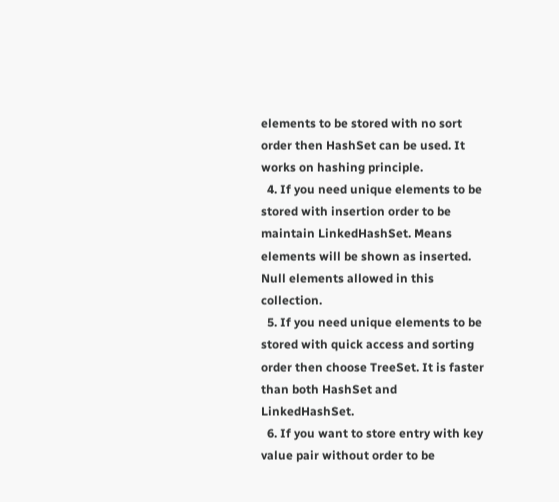elements to be stored with no sort order then HashSet can be used. It works on hashing principle.
  4. If you need unique elements to be stored with insertion order to be maintain LinkedHashSet. Means elements will be shown as inserted. Null elements allowed in this collection.
  5. If you need unique elements to be stored with quick access and sorting order then choose TreeSet. It is faster than both HashSet and LinkedHashSet.
  6. If you want to store entry with key value pair without order to be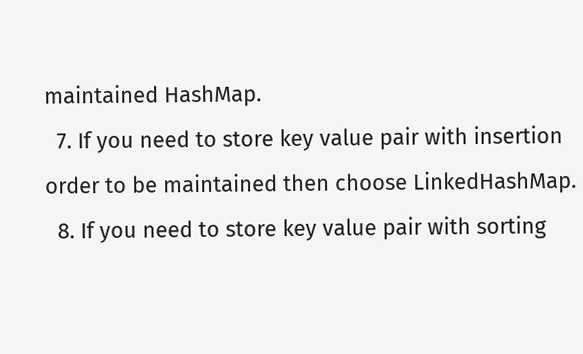maintained HashMap.
  7. If you need to store key value pair with insertion order to be maintained then choose LinkedHashMap.
  8. If you need to store key value pair with sorting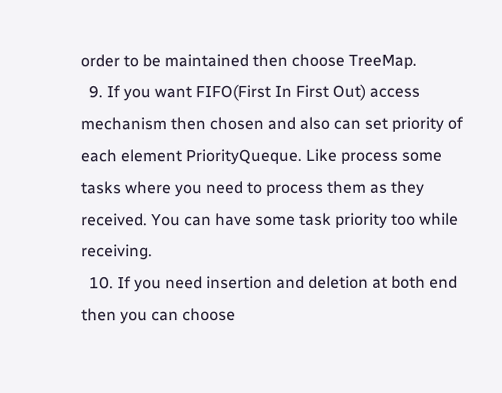order to be maintained then choose TreeMap.
  9. If you want FIFO(First In First Out) access mechanism then chosen and also can set priority of each element PriorityQueque. Like process some tasks where you need to process them as they received. You can have some task priority too while receiving.
  10. If you need insertion and deletion at both end then you can choose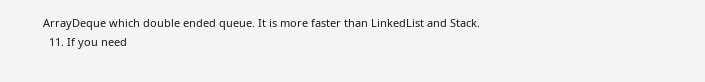ArrayDeque which double ended queue. It is more faster than LinkedList and Stack.
  11. If you need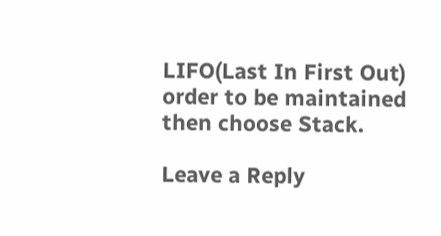LIFO(Last In First Out) order to be maintained then choose Stack.

Leave a Reply